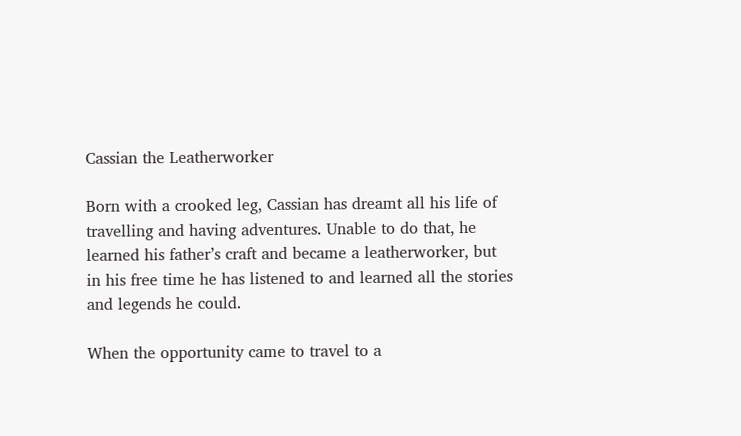Cassian the Leatherworker

Born with a crooked leg, Cassian has dreamt all his life of travelling and having adventures. Unable to do that, he learned his father’s craft and became a leatherworker, but in his free time he has listened to and learned all the stories and legends he could.

When the opportunity came to travel to a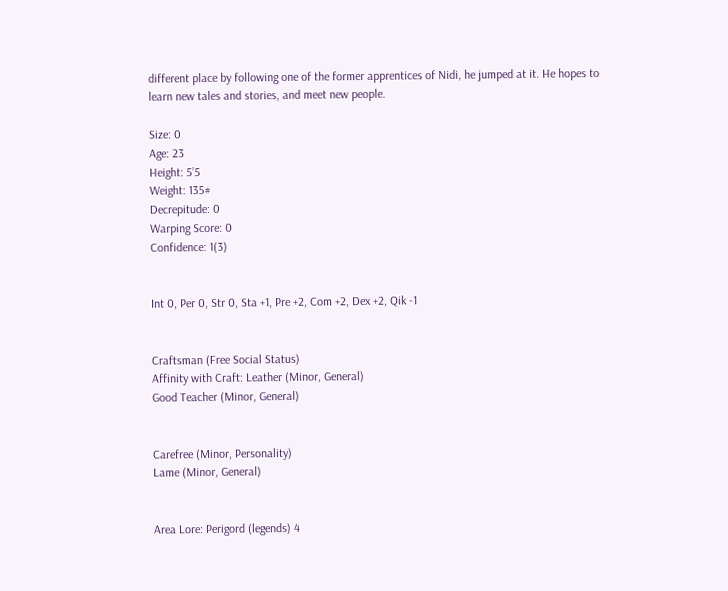different place by following one of the former apprentices of Nidi, he jumped at it. He hopes to learn new tales and stories, and meet new people.

Size: 0
Age: 23
Height: 5’5
Weight: 135#
Decrepitude: 0
Warping Score: 0
Confidence: 1(3)


Int 0, Per 0, Str 0, Sta +1, Pre +2, Com +2, Dex +2, Qik -1


Craftsman (Free Social Status)
Affinity with Craft: Leather (Minor, General)
Good Teacher (Minor, General)


Carefree (Minor, Personality)
Lame (Minor, General)


Area Lore: Perigord (legends) 4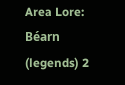Area Lore: Béarn (legends) 2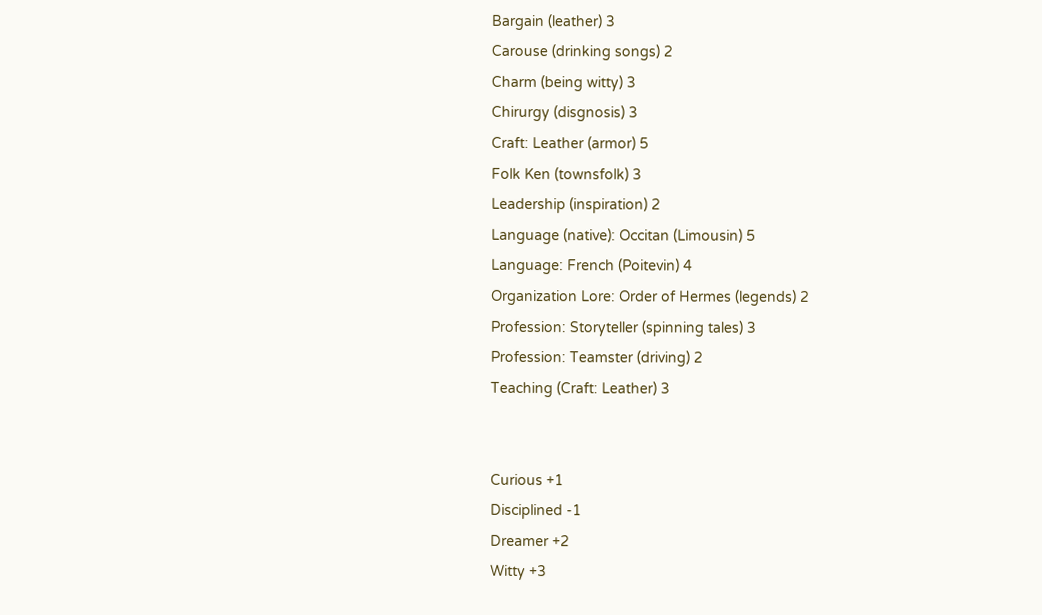Bargain (leather) 3
Carouse (drinking songs) 2
Charm (being witty) 3
Chirurgy (disgnosis) 3
Craft: Leather (armor) 5
Folk Ken (townsfolk) 3
Leadership (inspiration) 2
Language (native): Occitan (Limousin) 5
Language: French (Poitevin) 4
Organization Lore: Order of Hermes (legends) 2
Profession: Storyteller (spinning tales) 3
Profession: Teamster (driving) 2
Teaching (Craft: Leather) 3


Curious +1
Disciplined -1
Dreamer +2
Witty +3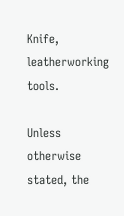Knife, leatherworking tools.

Unless otherwise stated, the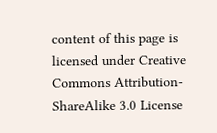content of this page is licensed under Creative Commons Attribution-ShareAlike 3.0 License